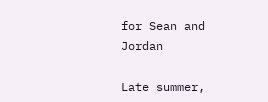for Sean and Jordan

Late summer,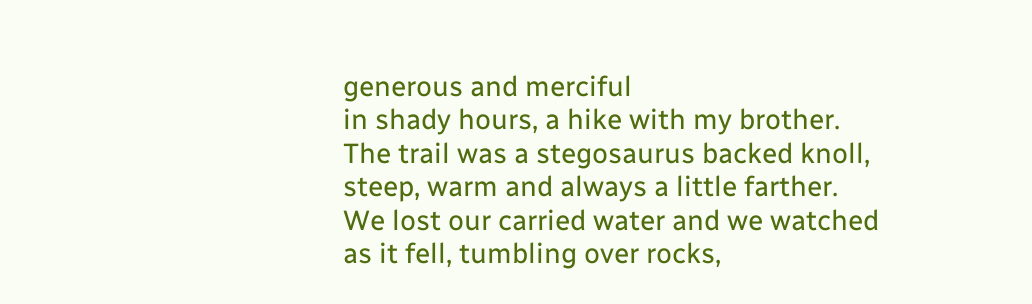generous and merciful
in shady hours, a hike with my brother.
The trail was a stegosaurus backed knoll,
steep, warm and always a little farther.
We lost our carried water and we watched
as it fell, tumbling over rocks,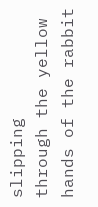slipping
through the yellow hands of the rabbit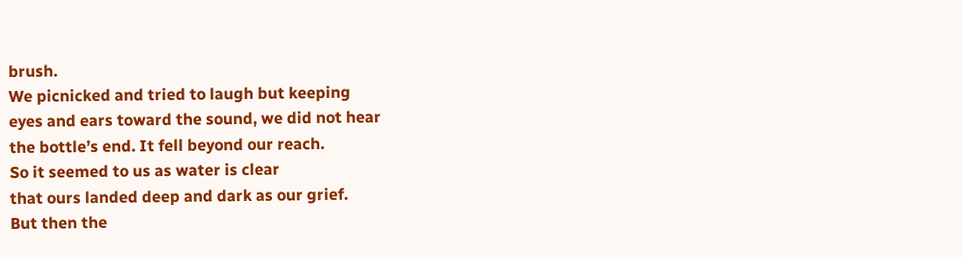brush.
We picnicked and tried to laugh but keeping
eyes and ears toward the sound, we did not hear
the bottle’s end. It fell beyond our reach.
So it seemed to us as water is clear
that ours landed deep and dark as our grief.
But then the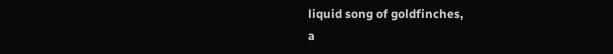liquid song of goldfinches,
a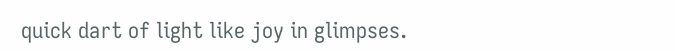quick dart of light like joy in glimpses.